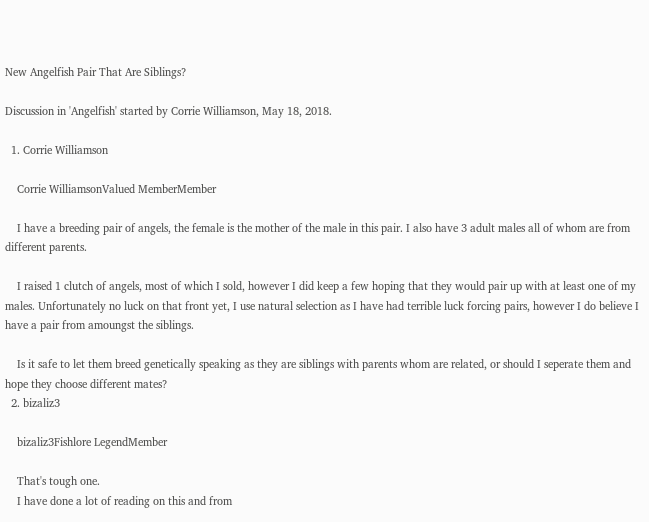New Angelfish Pair That Are Siblings?

Discussion in 'Angelfish' started by Corrie Williamson, May 18, 2018.

  1. Corrie Williamson

    Corrie WilliamsonValued MemberMember

    I have a breeding pair of angels, the female is the mother of the male in this pair. I also have 3 adult males all of whom are from different parents.

    I raised 1 clutch of angels, most of which I sold, however I did keep a few hoping that they would pair up with at least one of my males. Unfortunately no luck on that front yet, I use natural selection as I have had terrible luck forcing pairs, however I do believe I have a pair from amoungst the siblings.

    Is it safe to let them breed genetically speaking as they are siblings with parents whom are related, or should I seperate them and hope they choose different mates?
  2. bizaliz3

    bizaliz3Fishlore LegendMember

    That's tough one.
    I have done a lot of reading on this and from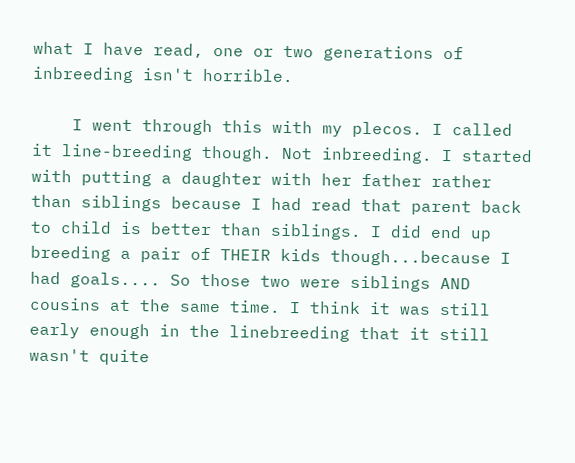what I have read, one or two generations of inbreeding isn't horrible.

    I went through this with my plecos. I called it line-breeding though. Not inbreeding. I started with putting a daughter with her father rather than siblings because I had read that parent back to child is better than siblings. I did end up breeding a pair of THEIR kids though...because I had goals.... So those two were siblings AND cousins at the same time. I think it was still early enough in the linebreeding that it still wasn't quite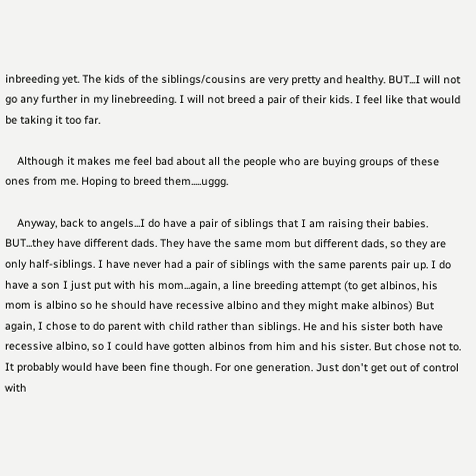inbreeding yet. The kids of the siblings/cousins are very pretty and healthy. BUT...I will not go any further in my linebreeding. I will not breed a pair of their kids. I feel like that would be taking it too far.

    Although it makes me feel bad about all the people who are buying groups of these ones from me. Hoping to breed them.....uggg.

    Anyway, back to angels...I do have a pair of siblings that I am raising their babies. BUT...they have different dads. They have the same mom but different dads, so they are only half-siblings. I have never had a pair of siblings with the same parents pair up. I do have a son I just put with his mom...again, a line breeding attempt (to get albinos, his mom is albino so he should have recessive albino and they might make albinos) But again, I chose to do parent with child rather than siblings. He and his sister both have recessive albino, so I could have gotten albinos from him and his sister. But chose not to. It probably would have been fine though. For one generation. Just don't get out of control with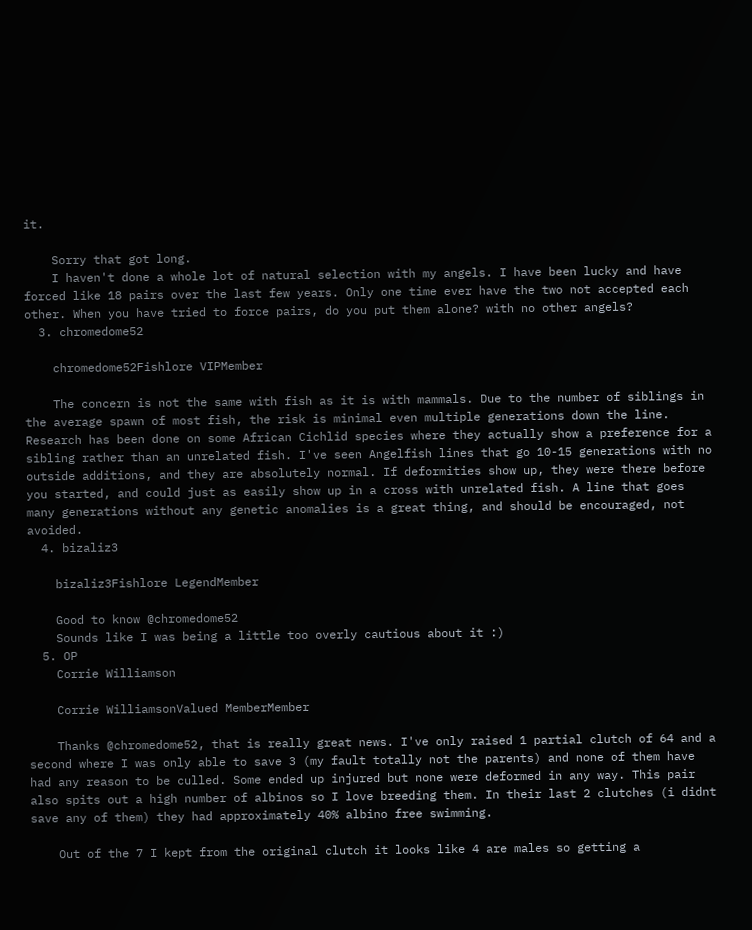it.

    Sorry that got long.
    I haven't done a whole lot of natural selection with my angels. I have been lucky and have forced like 18 pairs over the last few years. Only one time ever have the two not accepted each other. When you have tried to force pairs, do you put them alone? with no other angels?
  3. chromedome52

    chromedome52Fishlore VIPMember

    The concern is not the same with fish as it is with mammals. Due to the number of siblings in the average spawn of most fish, the risk is minimal even multiple generations down the line. Research has been done on some African Cichlid species where they actually show a preference for a sibling rather than an unrelated fish. I've seen Angelfish lines that go 10-15 generations with no outside additions, and they are absolutely normal. If deformities show up, they were there before you started, and could just as easily show up in a cross with unrelated fish. A line that goes many generations without any genetic anomalies is a great thing, and should be encouraged, not avoided.
  4. bizaliz3

    bizaliz3Fishlore LegendMember

    Good to know @chromedome52
    Sounds like I was being a little too overly cautious about it :)
  5. OP
    Corrie Williamson

    Corrie WilliamsonValued MemberMember

    Thanks @chromedome52, that is really great news. I've only raised 1 partial clutch of 64 and a second where I was only able to save 3 (my fault totally not the parents) and none of them have had any reason to be culled. Some ended up injured but none were deformed in any way. This pair also spits out a high number of albinos so I love breeding them. In their last 2 clutches (i didnt save any of them) they had approximately 40% albino free swimming.

    Out of the 7 I kept from the original clutch it looks like 4 are males so getting a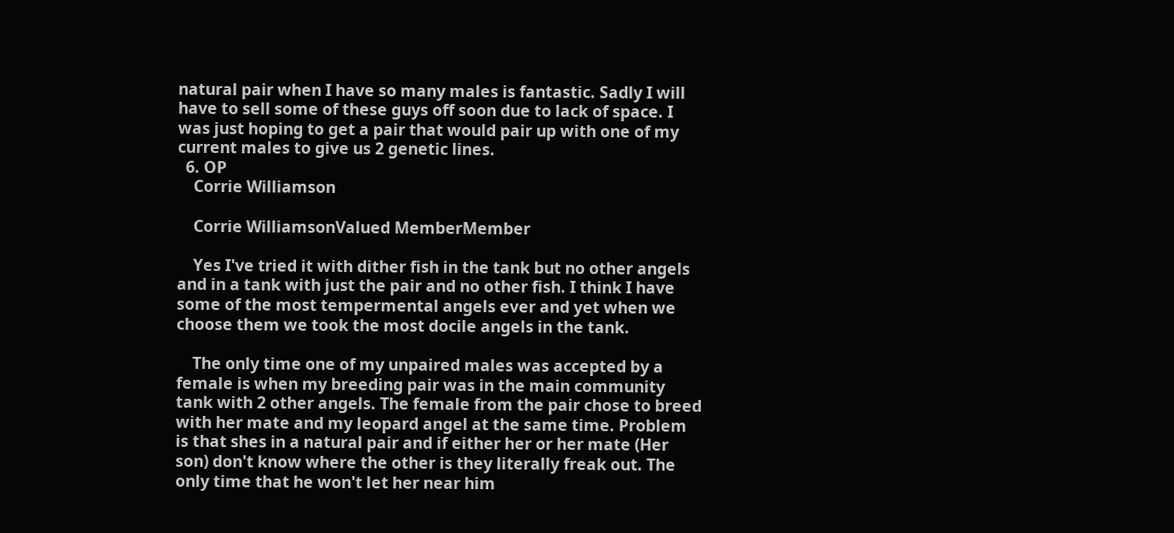natural pair when I have so many males is fantastic. Sadly I will have to sell some of these guys off soon due to lack of space. I was just hoping to get a pair that would pair up with one of my current males to give us 2 genetic lines.
  6. OP
    Corrie Williamson

    Corrie WilliamsonValued MemberMember

    Yes I've tried it with dither fish in the tank but no other angels and in a tank with just the pair and no other fish. I think I have some of the most tempermental angels ever and yet when we choose them we took the most docile angels in the tank.

    The only time one of my unpaired males was accepted by a female is when my breeding pair was in the main community tank with 2 other angels. The female from the pair chose to breed with her mate and my leopard angel at the same time. Problem is that shes in a natural pair and if either her or her mate (Her son) don't know where the other is they literally freak out. The only time that he won't let her near him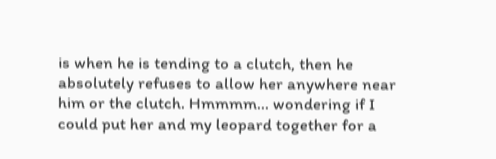is when he is tending to a clutch, then he absolutely refuses to allow her anywhere near him or the clutch. Hmmmm... wondering if I could put her and my leopard together for a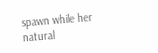spawn while her natural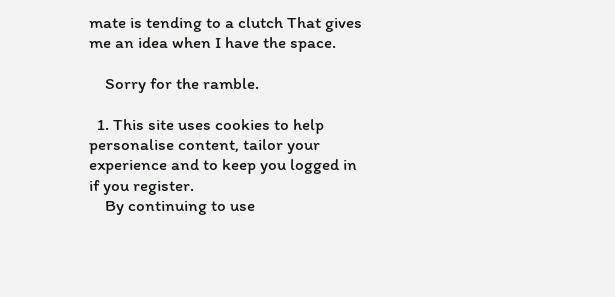mate is tending to a clutch That gives me an idea when I have the space.

    Sorry for the ramble.

  1. This site uses cookies to help personalise content, tailor your experience and to keep you logged in if you register.
    By continuing to use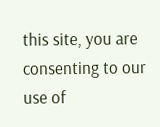this site, you are consenting to our use of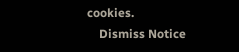cookies.
    Dismiss Notice